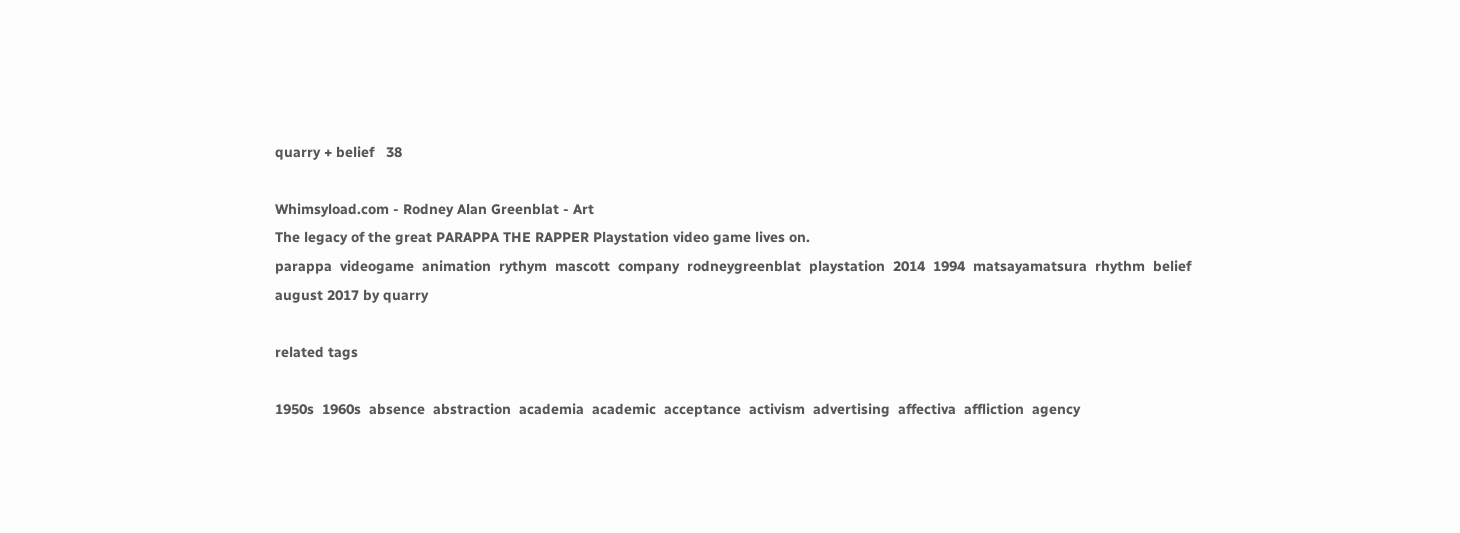quarry + belief   38

Whimsyload.com - Rodney Alan Greenblat - Art
The legacy of the great PARAPPA THE RAPPER Playstation video game lives on.
parappa  videogame  animation  rythym  mascott  company  rodneygreenblat  playstation  2014  1994  matsayamatsura  rhythm  belief
august 2017 by quarry

related tags

1950s  1960s  absence  abstraction  academia  academic  acceptance  activism  advertising  affectiva  affliction  agency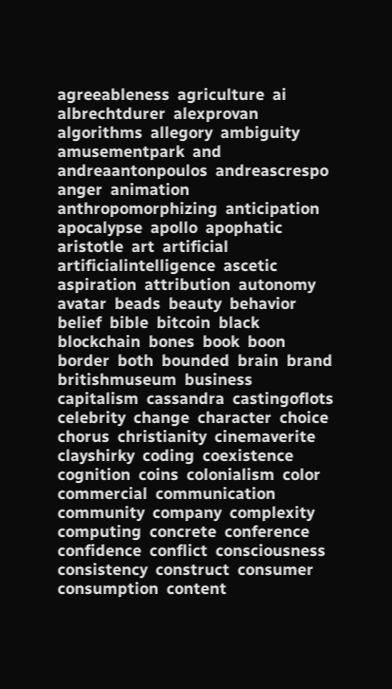agreeableness  agriculture  ai  albrechtdurer  alexprovan  algorithms  allegory  ambiguity  amusementpark  and  andreaantonpoulos  andreascrespo  anger  animation  anthropomorphizing  anticipation  apocalypse  apollo  apophatic  aristotle  art  artificial  artificialintelligence  ascetic  aspiration  attribution  autonomy  avatar  beads  beauty  behavior  belief  bible  bitcoin  black  blockchain  bones  book  boon  border  both  bounded  brain  brand  britishmuseum  business  capitalism  cassandra  castingoflots  celebrity  change  character  choice  chorus  christianity  cinemaverite  clayshirky  coding  coexistence  cognition  coins  colonialism  color  commercial  communication  community  company  complexity  computing  concrete  conference  confidence  conflict  consciousness  consistency  construct  consumer  consumption  content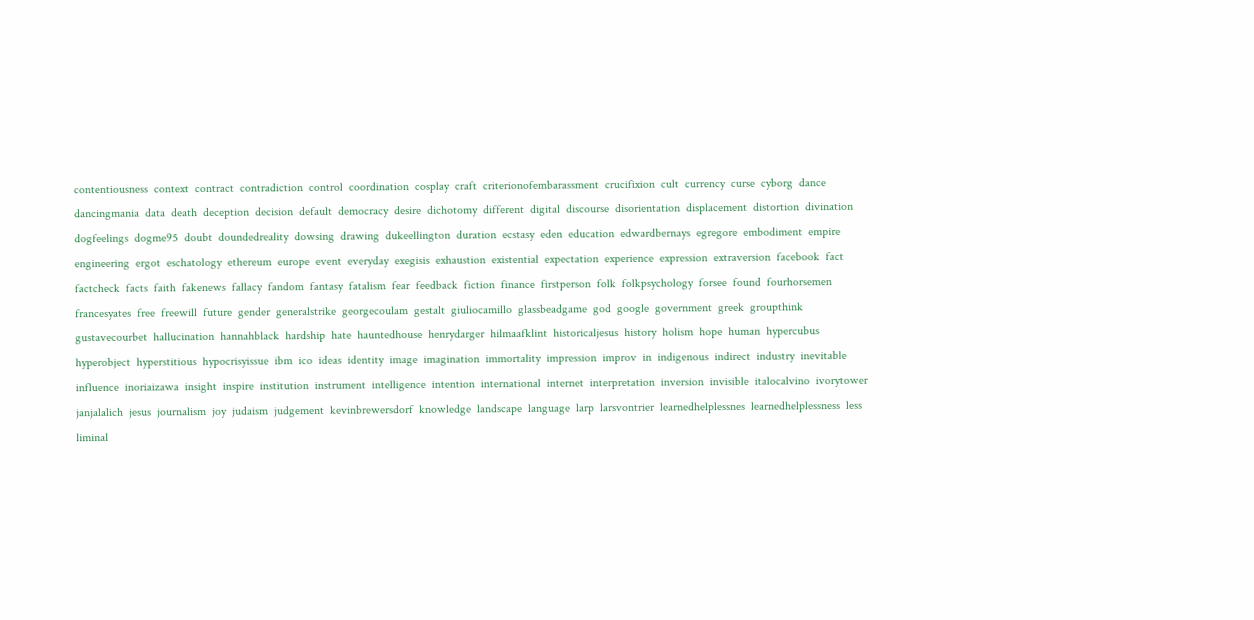contentiousness  context  contract  contradiction  control  coordination  cosplay  craft  criterionofembarassment  crucifixion  cult  currency  curse  cyborg  dance  dancingmania  data  death  deception  decision  default  democracy  desire  dichotomy  different  digital  discourse  disorientation  displacement  distortion  divination  dogfeelings  dogme95  doubt  doundedreality  dowsing  drawing  dukeellington  duration  ecstasy  eden  education  edwardbernays  egregore  embodiment  empire  engineering  ergot  eschatology  ethereum  europe  event  everyday  exegisis  exhaustion  existential  expectation  experience  expression  extraversion  facebook  fact  factcheck  facts  faith  fakenews  fallacy  fandom  fantasy  fatalism  fear  feedback  fiction  finance  firstperson  folk  folkpsychology  forsee  found  fourhorsemen  francesyates  free  freewill  future  gender  generalstrike  georgecoulam  gestalt  giuliocamillo  glassbeadgame  god  google  government  greek  groupthink  gustavecourbet  hallucination  hannahblack  hardship  hate  hauntedhouse  henrydarger  hilmaafklint  historicaljesus  history  holism  hope  human  hypercubus  hyperobject  hyperstitious  hypocrisyissue  ibm  ico  ideas  identity  image  imagination  immortality  impression  improv  in  indigenous  indirect  industry  inevitable  influence  inoriaizawa  insight  inspire  institution  instrument  intelligence  intention  international  internet  interpretation  inversion  invisible  italocalvino  ivorytower  janjalalich  jesus  journalism  joy  judaism  judgement  kevinbrewersdorf  knowledge  landscape  language  larp  larsvontrier  learnedhelplessnes  learnedhelplessness  less  liminal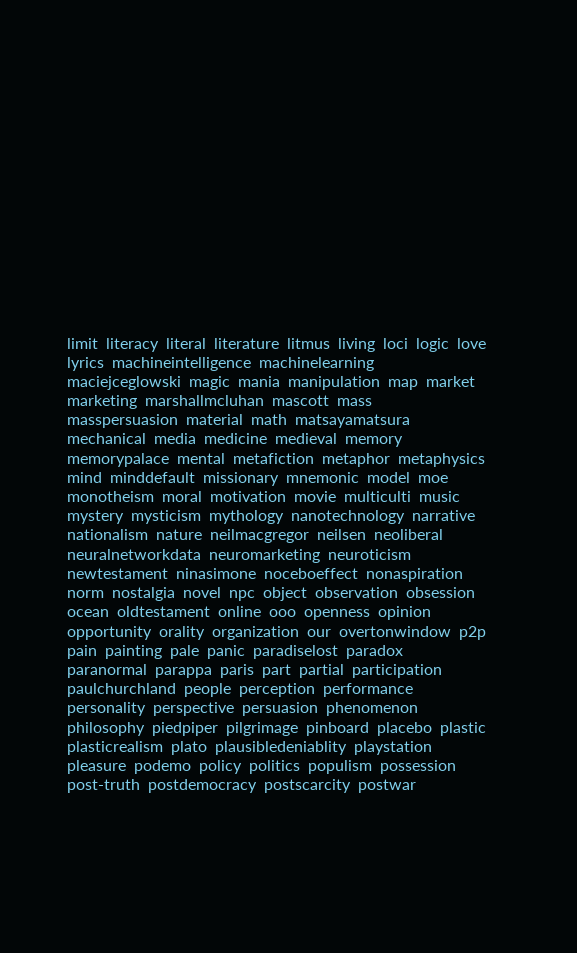limit  literacy  literal  literature  litmus  living  loci  logic  love  lyrics  machineintelligence  machinelearning  maciejceglowski  magic  mania  manipulation  map  market  marketing  marshallmcluhan  mascott  mass  masspersuasion  material  math  matsayamatsura  mechanical  media  medicine  medieval  memory  memorypalace  mental  metafiction  metaphor  metaphysics  mind  minddefault  missionary  mnemonic  model  moe  monotheism  moral  motivation  movie  multiculti  music  mystery  mysticism  mythology  nanotechnology  narrative  nationalism  nature  neilmacgregor  neilsen  neoliberal  neuralnetworkdata  neuromarketing  neuroticism  newtestament  ninasimone  noceboeffect  nonaspiration  norm  nostalgia  novel  npc  object  observation  obsession  ocean  oldtestament  online  ooo  openness  opinion  opportunity  orality  organization  our  overtonwindow  p2p  pain  painting  pale  panic  paradiselost  paradox  paranormal  parappa  paris  part  partial  participation  paulchurchland  people  perception  performance  personality  perspective  persuasion  phenomenon  philosophy  piedpiper  pilgrimage  pinboard  placebo  plastic  plasticrealism  plato  plausibledeniablity  playstation  pleasure  podemo  policy  politics  populism  possession  post-truth  postdemocracy  postscarcity  postwar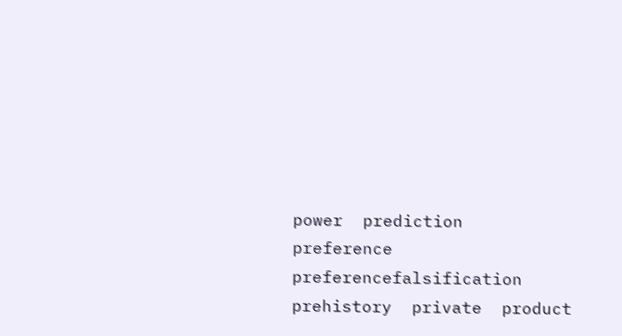power  prediction  preference  preferencefalsification  prehistory  private  product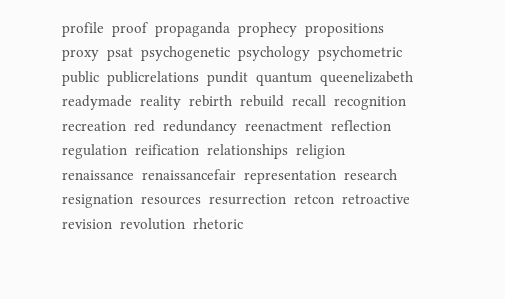profile  proof  propaganda  prophecy  propositions  proxy  psat  psychogenetic  psychology  psychometric  public  publicrelations  pundit  quantum  queenelizabeth  readymade  reality  rebirth  rebuild  recall  recognition  recreation  red  redundancy  reenactment  reflection  regulation  reification  relationships  religion  renaissance  renaissancefair  representation  research  resignation  resources  resurrection  retcon  retroactive  revision  revolution  rhetoric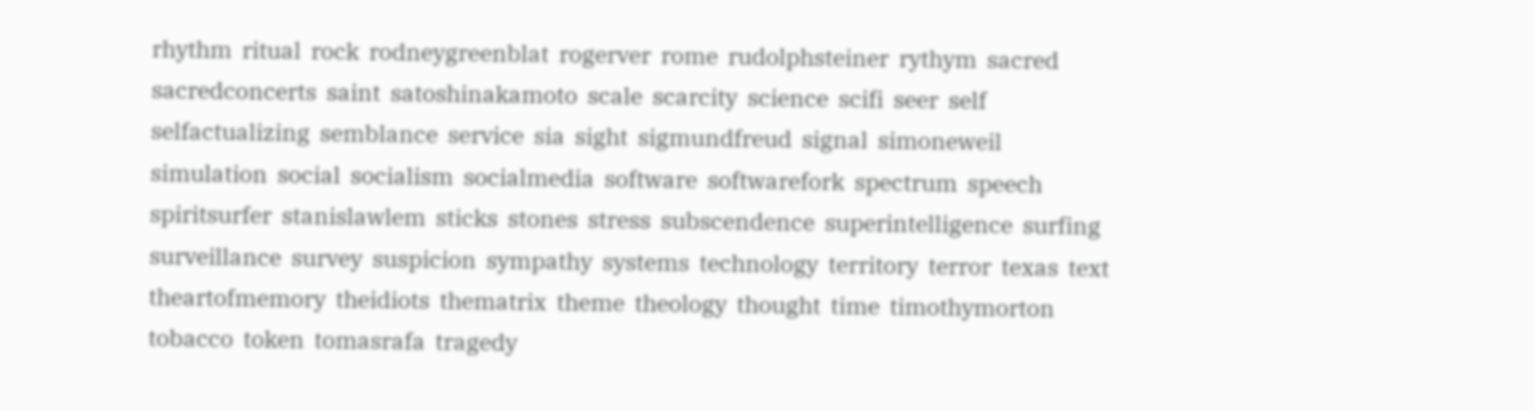rhythm  ritual  rock  rodneygreenblat  rogerver  rome  rudolphsteiner  rythym  sacred  sacredconcerts  saint  satoshinakamoto  scale  scarcity  science  scifi  seer  self  selfactualizing  semblance  service  sia  sight  sigmundfreud  signal  simoneweil  simulation  social  socialism  socialmedia  software  softwarefork  spectrum  speech  spiritsurfer  stanislawlem  sticks  stones  stress  subscendence  superintelligence  surfing  surveillance  survey  suspicion  sympathy  systems  technology  territory  terror  texas  text  theartofmemory  theidiots  thematrix  theme  theology  thought  time  timothymorton  tobacco  token  tomasrafa  tragedy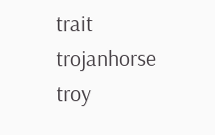trait  trojanhorse  troy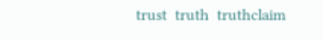trust  truth  truthclaim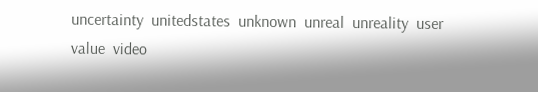uncertainty  unitedstates  unknown  unreal  unreality  user  value  video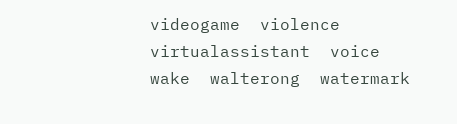videogame  violence  virtualassistant  voice  wake  walterong  watermark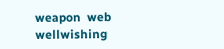weapon  web  wellwishing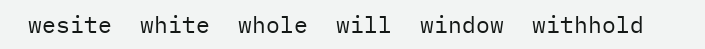wesite  white  whole  will  window  withhold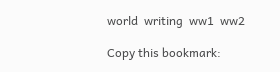world  writing  ww1  ww2

Copy this bookmark: